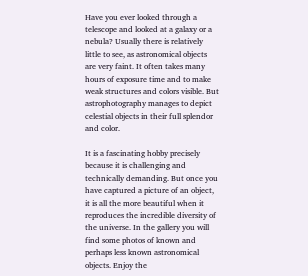Have you ever looked through a telescope and looked at a galaxy or a nebula? Usually there is relatively little to see, as astronomical objects are very faint. It often takes many hours of exposure time and to make weak structures and colors visible. But astrophotography manages to depict celestial objects in their full splendor and color.

It is a fascinating hobby precisely because it is challenging and technically demanding. But once you have captured a picture of an object, it is all the more beautiful when it reproduces the incredible diversity of the universe. In the gallery you will find some photos of known and perhaps less known astronomical objects. Enjoy the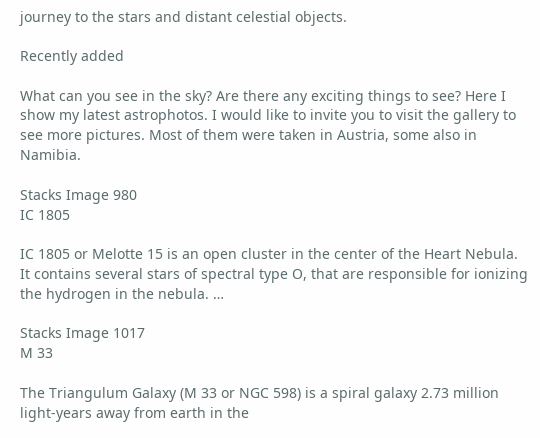journey to the stars and distant celestial objects.

Recently added

What can you see in the sky? Are there any exciting things to see? Here I show my latest astrophotos. I would like to invite you to visit the gallery to see more pictures. Most of them were taken in Austria, some also in Namibia.

Stacks Image 980
IC 1805

IC 1805 or Melotte 15 is an open cluster in the center of the Heart Nebula. It contains several stars of spectral type O, that are responsible for ionizing the hydrogen in the nebula. …

Stacks Image 1017
M 33

The Triangulum Galaxy (M 33 or NGC 598) is a spiral galaxy 2.73 million light-years away from earth in the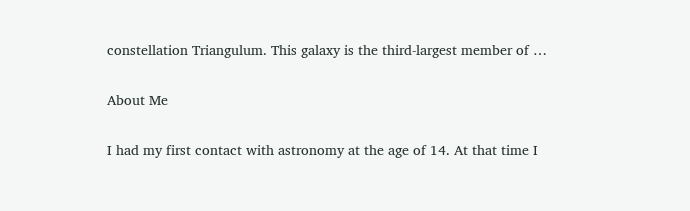constellation Triangulum. This galaxy is the third-largest member of …

About Me

I had my first contact with astronomy at the age of 14. At that time I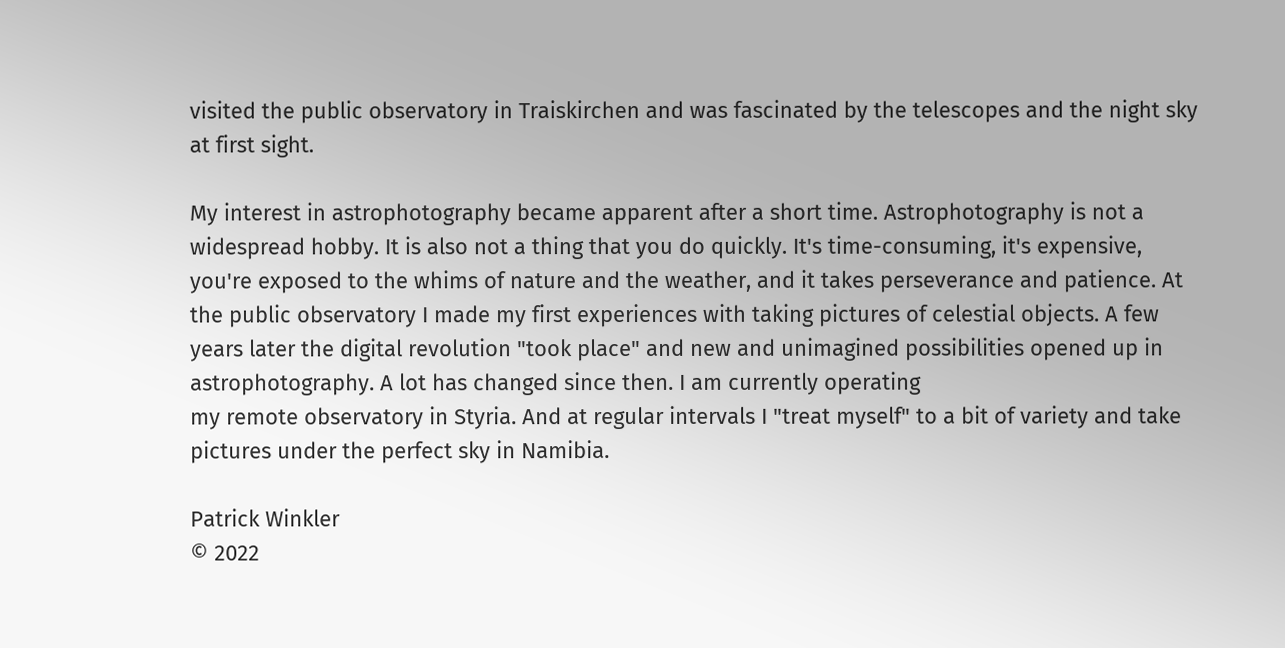visited the public observatory in Traiskirchen and was fascinated by the telescopes and the night sky at first sight.

My interest in astrophotography became apparent after a short time. Astrophotography is not a widespread hobby. It is also not a thing that you do quickly. It's time-consuming, it's expensive, you're exposed to the whims of nature and the weather, and it takes perseverance and patience. At the public observatory I made my first experiences with taking pictures of celestial objects. A few years later the digital revolution "took place" and new and unimagined possibilities opened up in astrophotography. A lot has changed since then. I am currently operating
my remote observatory in Styria. And at regular intervals I "treat myself" to a bit of variety and take pictures under the perfect sky in Namibia.

Patrick Winkler
© 2022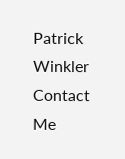Patrick Winkler Contact Me